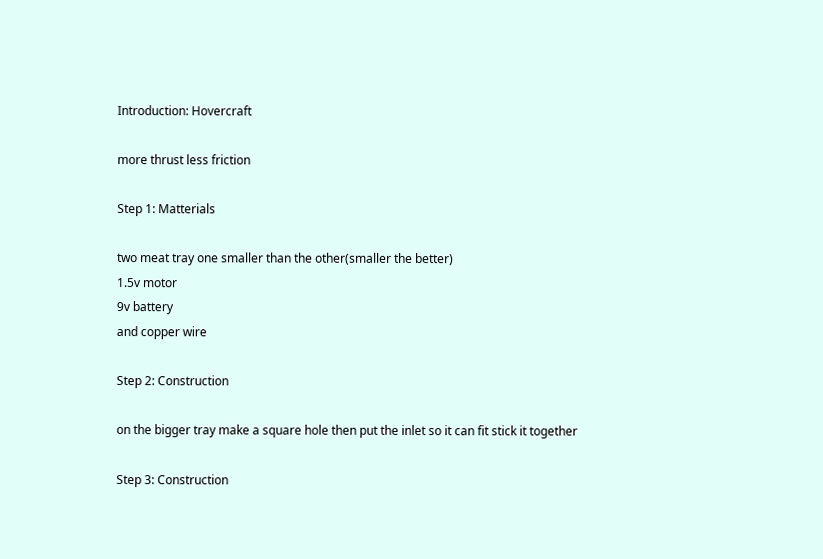Introduction: Hovercraft

more thrust less friction

Step 1: Matterials

two meat tray one smaller than the other(smaller the better)
1.5v motor
9v battery
and copper wire

Step 2: Construction

on the bigger tray make a square hole then put the inlet so it can fit stick it together

Step 3: Construction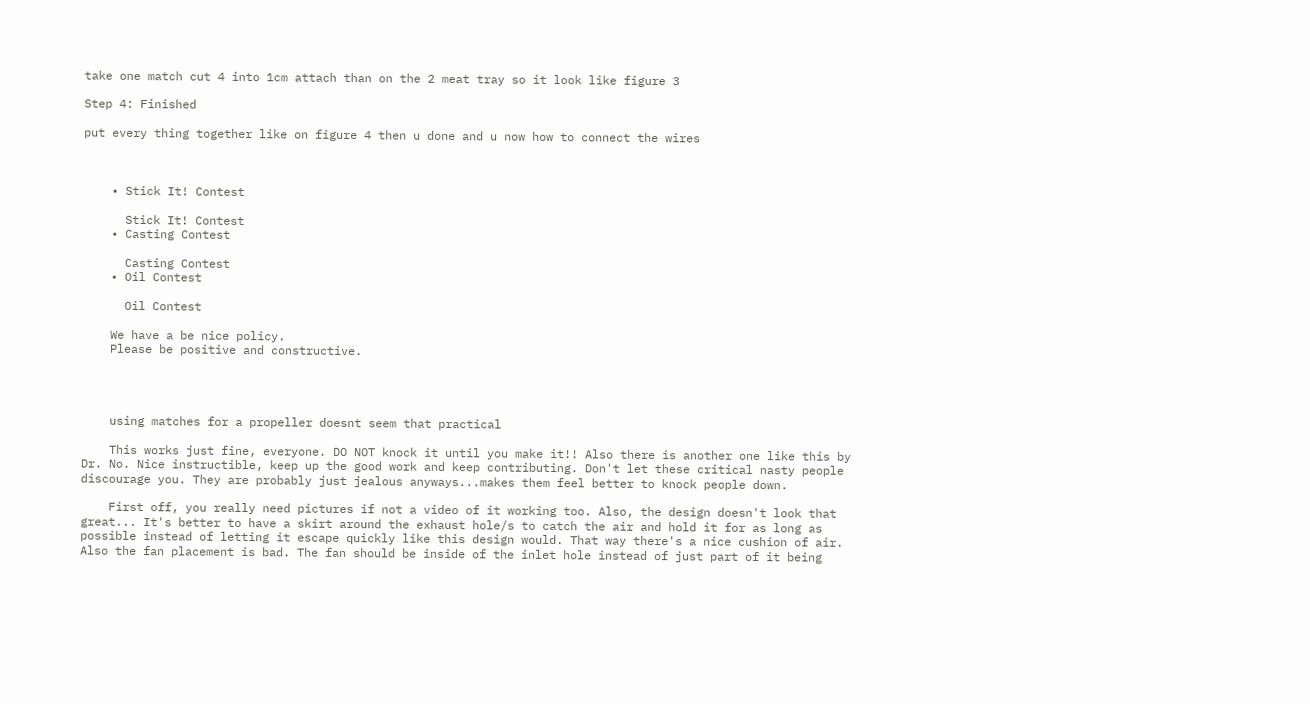take one match cut 4 into 1cm attach than on the 2 meat tray so it look like figure 3

Step 4: Finished

put every thing together like on figure 4 then u done and u now how to connect the wires



    • Stick It! Contest

      Stick It! Contest
    • Casting Contest

      Casting Contest
    • Oil Contest

      Oil Contest

    We have a be nice policy.
    Please be positive and constructive.




    using matches for a propeller doesnt seem that practical

    This works just fine, everyone. DO NOT knock it until you make it!! Also there is another one like this by Dr. No. Nice instructible, keep up the good work and keep contributing. Don't let these critical nasty people discourage you. They are probably just jealous anyways...makes them feel better to knock people down.

    First off, you really need pictures if not a video of it working too. Also, the design doesn't look that great... It's better to have a skirt around the exhaust hole/s to catch the air and hold it for as long as possible instead of letting it escape quickly like this design would. That way there's a nice cushion of air. Also the fan placement is bad. The fan should be inside of the inlet hole instead of just part of it being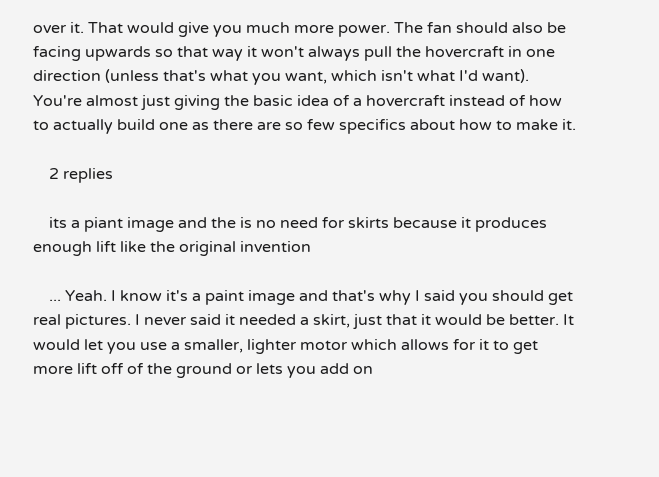over it. That would give you much more power. The fan should also be facing upwards so that way it won't always pull the hovercraft in one direction (unless that's what you want, which isn't what I'd want). You're almost just giving the basic idea of a hovercraft instead of how to actually build one as there are so few specifics about how to make it.

    2 replies

    its a piant image and the is no need for skirts because it produces enough lift like the original invention

    ... Yeah. I know it's a paint image and that's why I said you should get real pictures. I never said it needed a skirt, just that it would be better. It would let you use a smaller, lighter motor which allows for it to get more lift off of the ground or lets you add on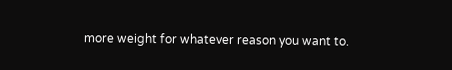more weight for whatever reason you want to.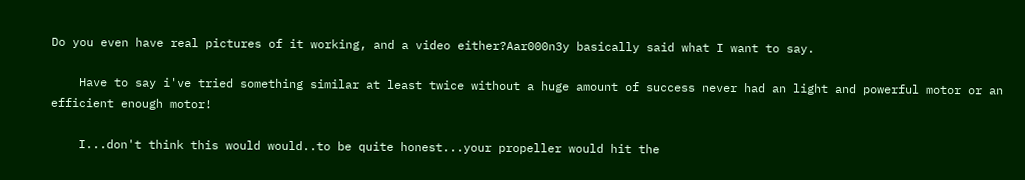Do you even have real pictures of it working, and a video either?Aar000n3y basically said what I want to say.

    Have to say i've tried something similar at least twice without a huge amount of success never had an light and powerful motor or an efficient enough motor!

    I...don't think this would would..to be quite honest...your propeller would hit the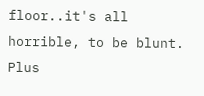floor..it's all horrible, to be blunt. Plus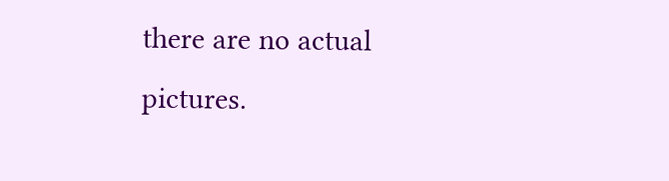there are no actual pictures.